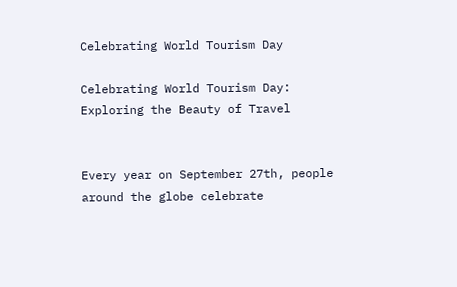Celebrating World Tourism Day

Celebrating World Tourism Day: Exploring the Beauty of Travel


Every year on September 27th, people around the globe celebrate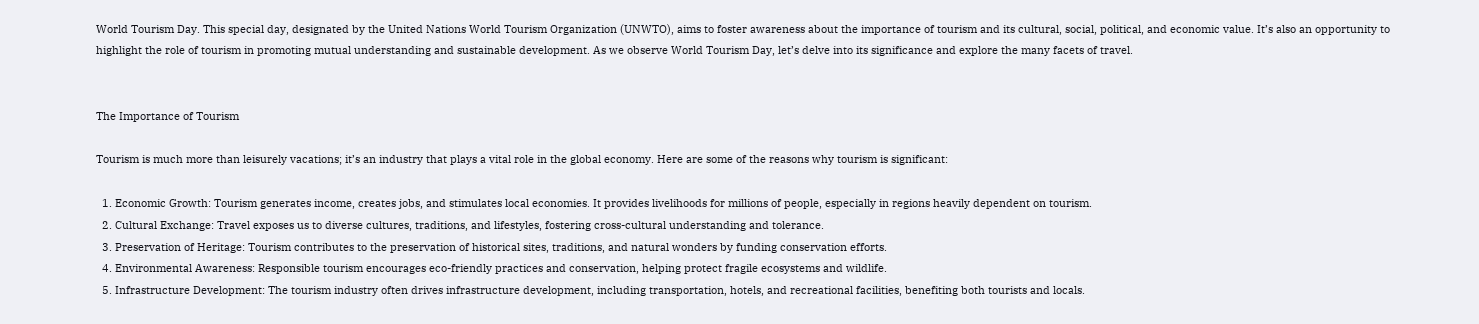World Tourism Day. This special day, designated by the United Nations World Tourism Organization (UNWTO), aims to foster awareness about the importance of tourism and its cultural, social, political, and economic value. It’s also an opportunity to highlight the role of tourism in promoting mutual understanding and sustainable development. As we observe World Tourism Day, let’s delve into its significance and explore the many facets of travel.


The Importance of Tourism

Tourism is much more than leisurely vacations; it’s an industry that plays a vital role in the global economy. Here are some of the reasons why tourism is significant:

  1. Economic Growth: Tourism generates income, creates jobs, and stimulates local economies. It provides livelihoods for millions of people, especially in regions heavily dependent on tourism.
  2. Cultural Exchange: Travel exposes us to diverse cultures, traditions, and lifestyles, fostering cross-cultural understanding and tolerance.
  3. Preservation of Heritage: Tourism contributes to the preservation of historical sites, traditions, and natural wonders by funding conservation efforts.
  4. Environmental Awareness: Responsible tourism encourages eco-friendly practices and conservation, helping protect fragile ecosystems and wildlife.
  5. Infrastructure Development: The tourism industry often drives infrastructure development, including transportation, hotels, and recreational facilities, benefiting both tourists and locals.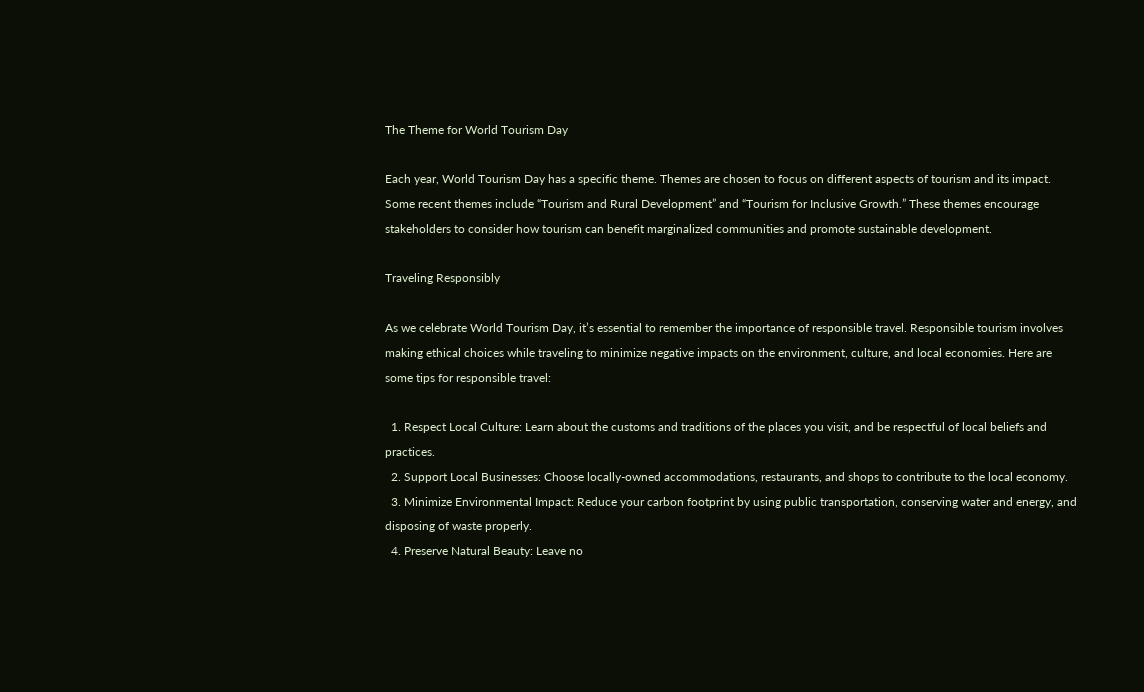The Theme for World Tourism Day

Each year, World Tourism Day has a specific theme. Themes are chosen to focus on different aspects of tourism and its impact. Some recent themes include “Tourism and Rural Development” and “Tourism for Inclusive Growth.” These themes encourage stakeholders to consider how tourism can benefit marginalized communities and promote sustainable development.

Traveling Responsibly

As we celebrate World Tourism Day, it’s essential to remember the importance of responsible travel. Responsible tourism involves making ethical choices while traveling to minimize negative impacts on the environment, culture, and local economies. Here are some tips for responsible travel:

  1. Respect Local Culture: Learn about the customs and traditions of the places you visit, and be respectful of local beliefs and practices.
  2. Support Local Businesses: Choose locally-owned accommodations, restaurants, and shops to contribute to the local economy.
  3. Minimize Environmental Impact: Reduce your carbon footprint by using public transportation, conserving water and energy, and disposing of waste properly.
  4. Preserve Natural Beauty: Leave no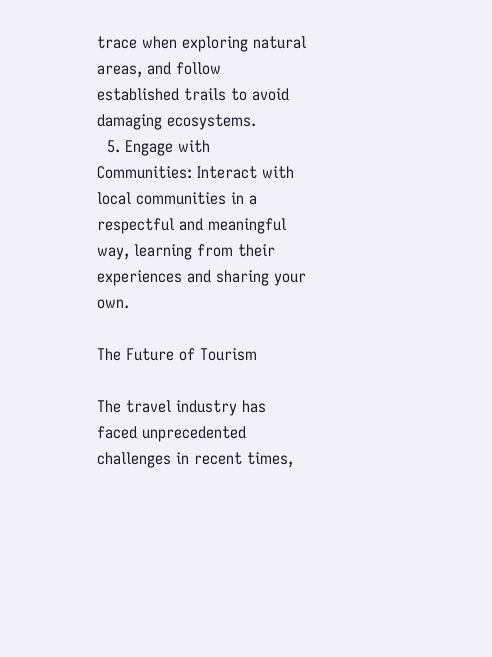trace when exploring natural areas, and follow established trails to avoid damaging ecosystems.
  5. Engage with Communities: Interact with local communities in a respectful and meaningful way, learning from their experiences and sharing your own.

The Future of Tourism

The travel industry has faced unprecedented challenges in recent times,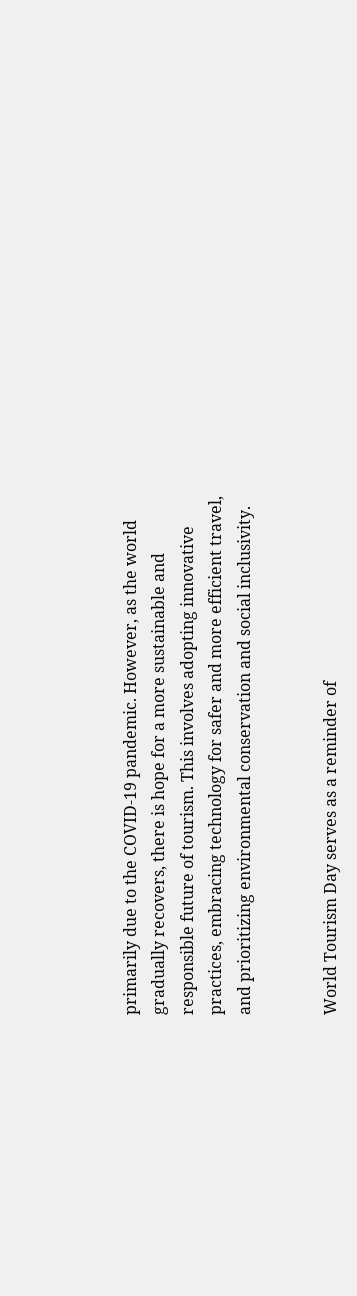primarily due to the COVID-19 pandemic. However, as the world gradually recovers, there is hope for a more sustainable and responsible future of tourism. This involves adopting innovative practices, embracing technology for safer and more efficient travel, and prioritizing environmental conservation and social inclusivity.


World Tourism Day serves as a reminder of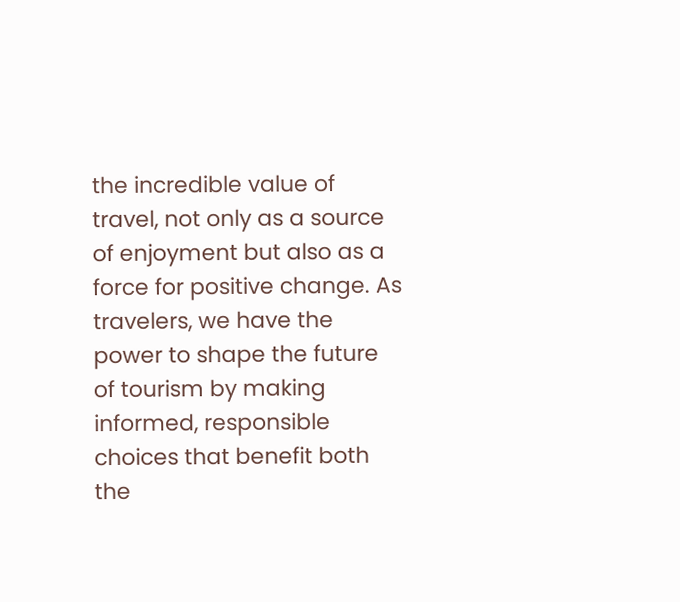the incredible value of travel, not only as a source of enjoyment but also as a force for positive change. As travelers, we have the power to shape the future of tourism by making informed, responsible choices that benefit both the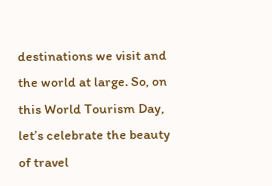destinations we visit and the world at large. So, on this World Tourism Day, let’s celebrate the beauty of travel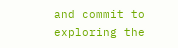and commit to exploring the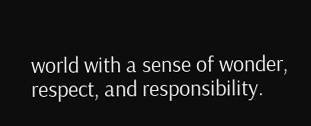world with a sense of wonder, respect, and responsibility.